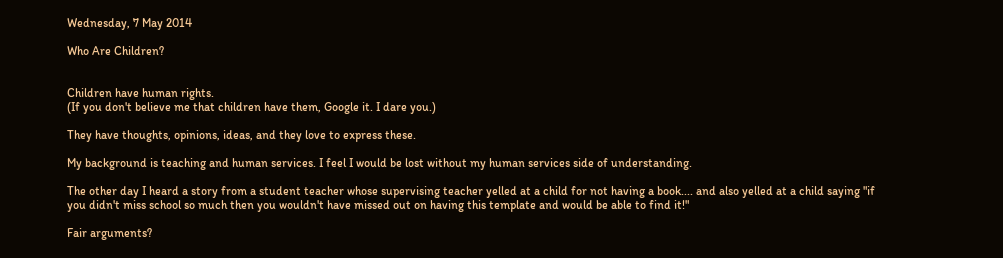Wednesday, 7 May 2014

Who Are Children?


Children have human rights.
(If you don't believe me that children have them, Google it. I dare you.)

They have thoughts, opinions, ideas, and they love to express these.

My background is teaching and human services. I feel I would be lost without my human services side of understanding.

The other day I heard a story from a student teacher whose supervising teacher yelled at a child for not having a book.... and also yelled at a child saying "if you didn't miss school so much then you wouldn't have missed out on having this template and would be able to find it!"

Fair arguments?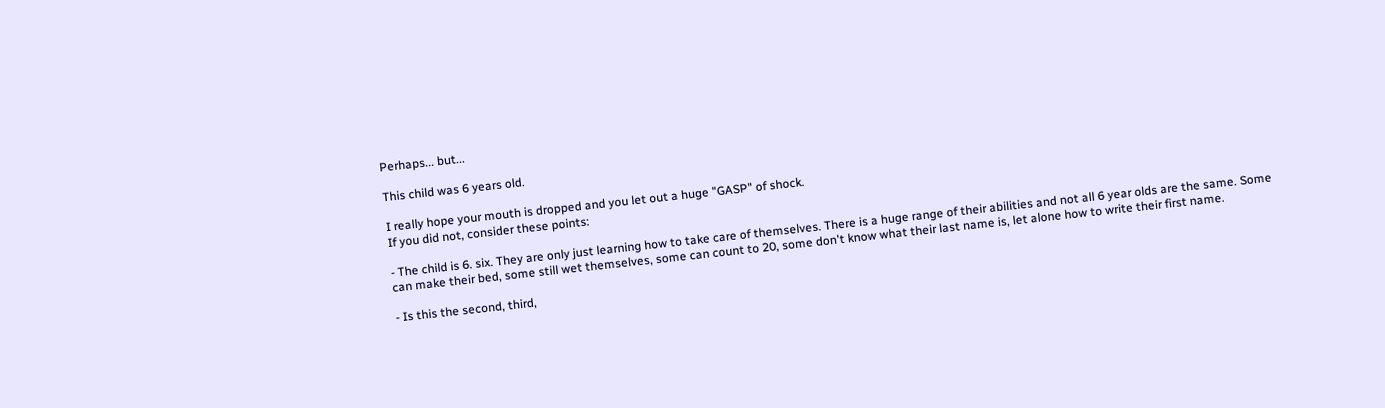Perhaps... but...

This child was 6 years old.

I really hope your mouth is dropped and you let out a huge "GASP" of shock.
If you did not, consider these points:

- The child is 6. six. They are only just learning how to take care of themselves. There is a huge range of their abilities and not all 6 year olds are the same. Some can make their bed, some still wet themselves, some can count to 20, some don't know what their last name is, let alone how to write their first name.

- Is this the second, third,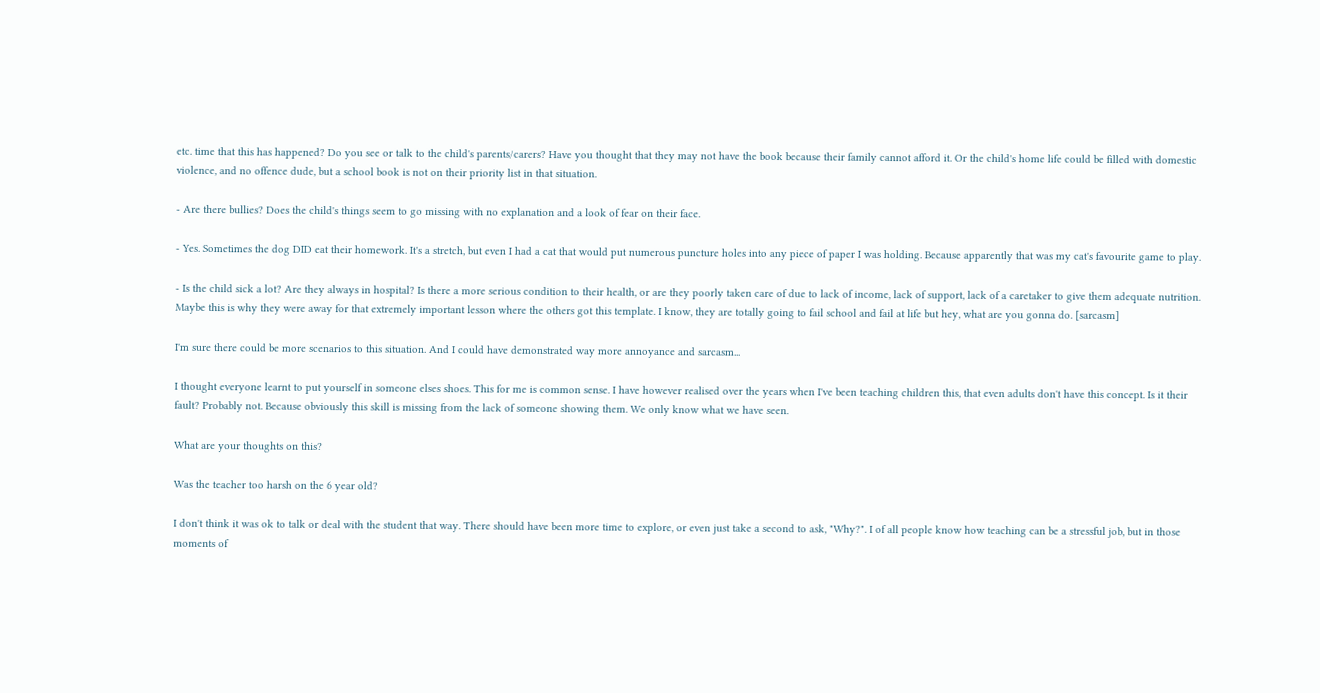etc. time that this has happened? Do you see or talk to the child's parents/carers? Have you thought that they may not have the book because their family cannot afford it. Or the child's home life could be filled with domestic violence, and no offence dude, but a school book is not on their priority list in that situation.

- Are there bullies? Does the child's things seem to go missing with no explanation and a look of fear on their face.

- Yes. Sometimes the dog DID eat their homework. It's a stretch, but even I had a cat that would put numerous puncture holes into any piece of paper I was holding. Because apparently that was my cat's favourite game to play.

- Is the child sick a lot? Are they always in hospital? Is there a more serious condition to their health, or are they poorly taken care of due to lack of income, lack of support, lack of a caretaker to give them adequate nutrition. Maybe this is why they were away for that extremely important lesson where the others got this template. I know, they are totally going to fail school and fail at life but hey, what are you gonna do. [sarcasm]

I'm sure there could be more scenarios to this situation. And I could have demonstrated way more annoyance and sarcasm...

I thought everyone learnt to put yourself in someone elses shoes. This for me is common sense. I have however realised over the years when I've been teaching children this, that even adults don't have this concept. Is it their fault? Probably not. Because obviously this skill is missing from the lack of someone showing them. We only know what we have seen.

What are your thoughts on this?

Was the teacher too harsh on the 6 year old?

I don't think it was ok to talk or deal with the student that way. There should have been more time to explore, or even just take a second to ask, "Why?". I of all people know how teaching can be a stressful job, but in those moments of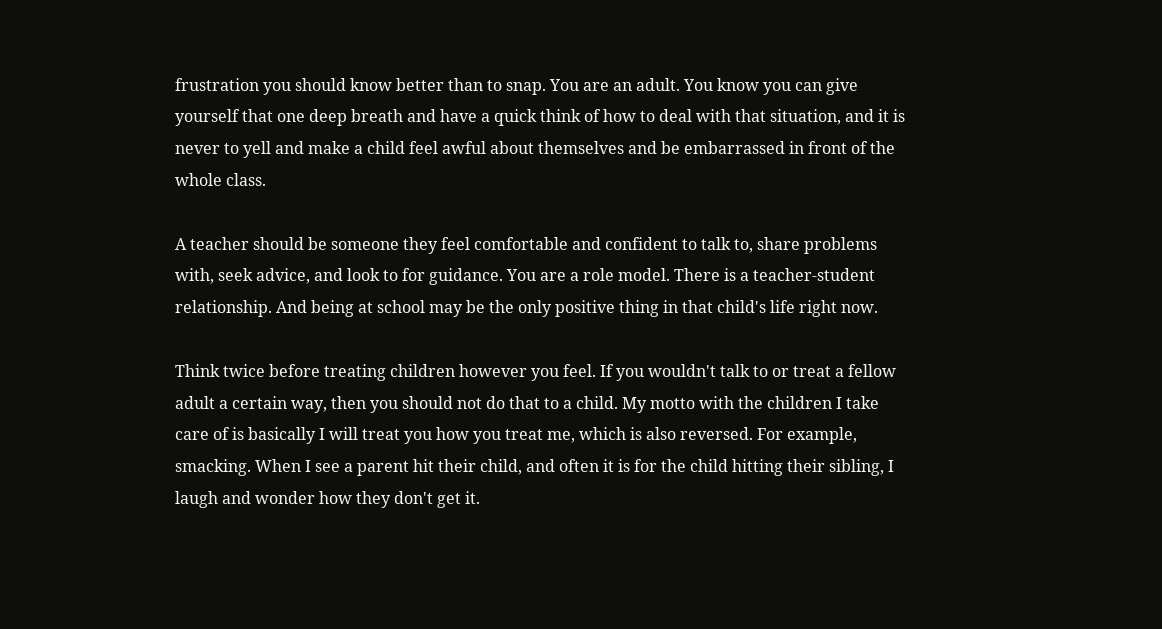frustration you should know better than to snap. You are an adult. You know you can give yourself that one deep breath and have a quick think of how to deal with that situation, and it is never to yell and make a child feel awful about themselves and be embarrassed in front of the whole class.

A teacher should be someone they feel comfortable and confident to talk to, share problems with, seek advice, and look to for guidance. You are a role model. There is a teacher-student relationship. And being at school may be the only positive thing in that child's life right now.

Think twice before treating children however you feel. If you wouldn't talk to or treat a fellow adult a certain way, then you should not do that to a child. My motto with the children I take care of is basically I will treat you how you treat me, which is also reversed. For example, smacking. When I see a parent hit their child, and often it is for the child hitting their sibling, I laugh and wonder how they don't get it.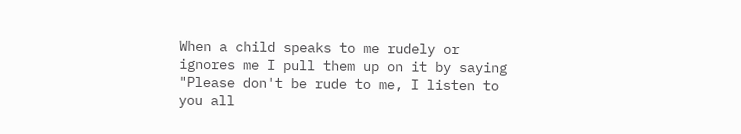When a child speaks to me rudely or ignores me I pull them up on it by saying "Please don't be rude to me, I listen to you all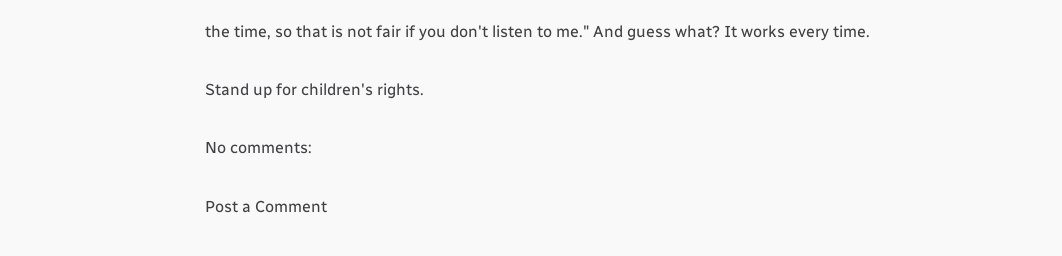the time, so that is not fair if you don't listen to me." And guess what? It works every time.

Stand up for children's rights.

No comments:

Post a Comment